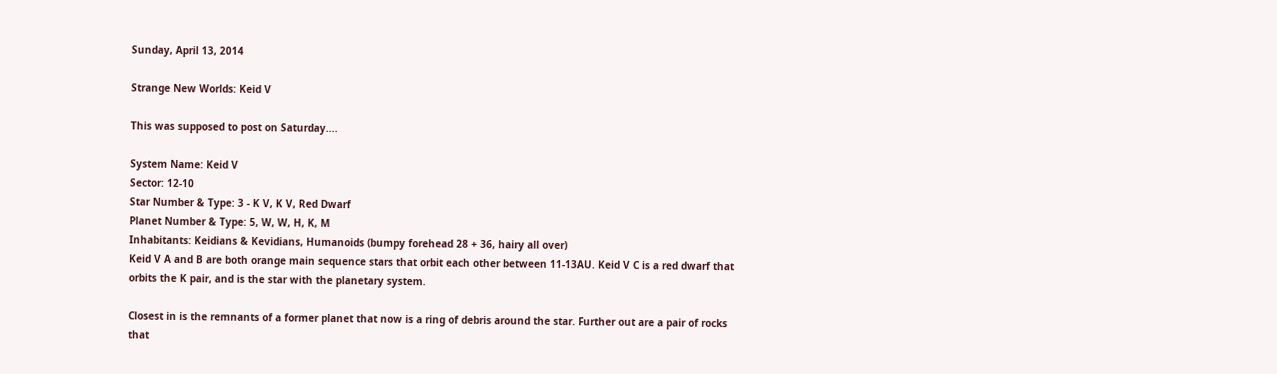Sunday, April 13, 2014

Strange New Worlds: Keid V

This was supposed to post on Saturday....

System Name: Keid V
Sector: 12-10
Star Number & Type: 3 - K V, K V, Red Dwarf
Planet Number & Type: 5, W, W, H, K, M
Inhabitants: Keidians & Kevidians, Humanoids (bumpy forehead 28 + 36, hairy all over)
Keid V A and B are both orange main sequence stars that orbit each other between 11-13AU. Keid V C is a red dwarf that orbits the K pair, and is the star with the planetary system.

Closest in is the remnants of a former planet that now is a ring of debris around the star. Further out are a pair of rocks that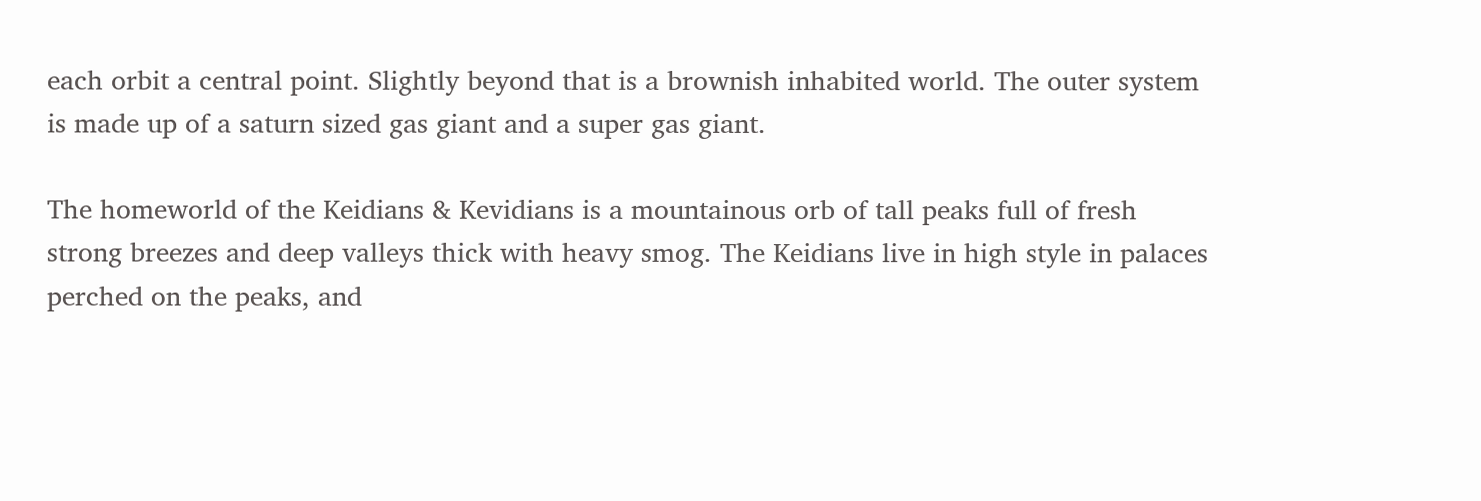each orbit a central point. Slightly beyond that is a brownish inhabited world. The outer system is made up of a saturn sized gas giant and a super gas giant.

The homeworld of the Keidians & Kevidians is a mountainous orb of tall peaks full of fresh strong breezes and deep valleys thick with heavy smog. The Keidians live in high style in palaces perched on the peaks, and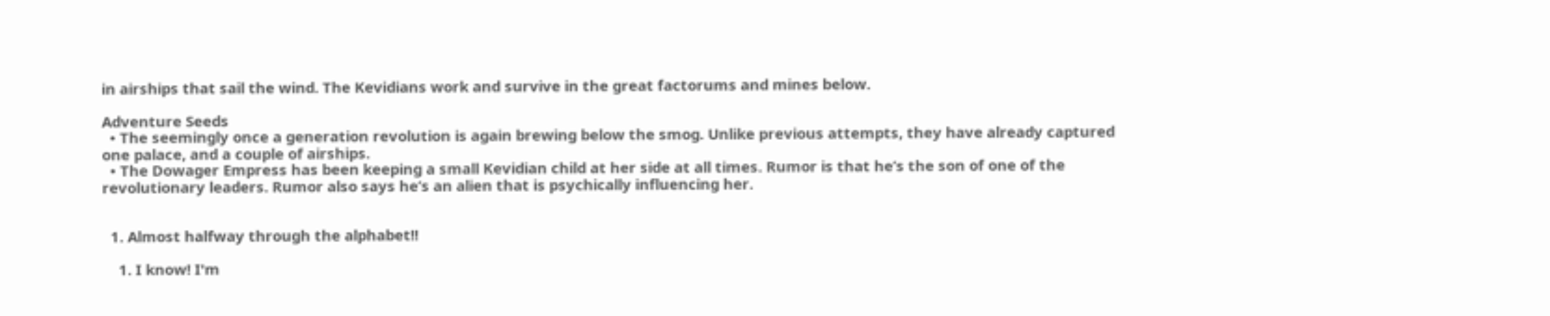in airships that sail the wind. The Kevidians work and survive in the great factorums and mines below.

Adventure Seeds
  • The seemingly once a generation revolution is again brewing below the smog. Unlike previous attempts, they have already captured one palace, and a couple of airships.
  • The Dowager Empress has been keeping a small Kevidian child at her side at all times. Rumor is that he’s the son of one of the revolutionary leaders. Rumor also says he’s an alien that is psychically influencing her.


  1. Almost halfway through the alphabet!!

    1. I know! I'm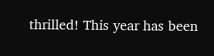thrilled! This year has been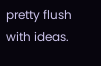pretty flush with ideas.